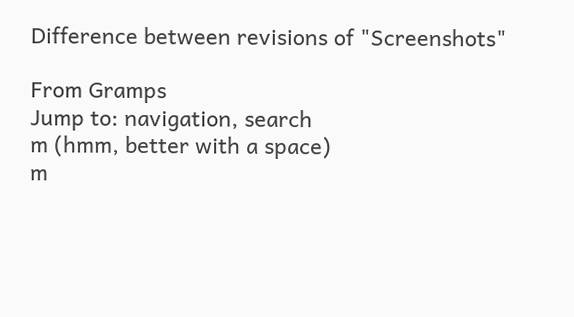Difference between revisions of "Screenshots"

From Gramps
Jump to: navigation, search
m (hmm, better with a space)
m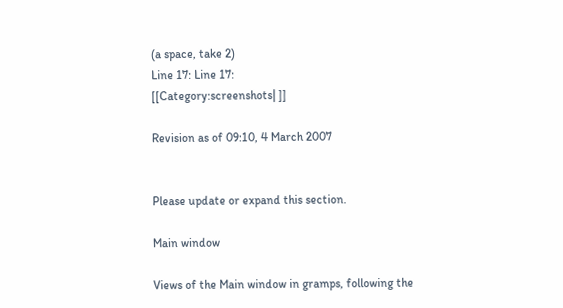(a space, take 2)
Line 17: Line 17:
[[Category:screenshots| ]]

Revision as of 09:10, 4 March 2007


Please update or expand this section.

Main window

Views of the Main window in gramps, following the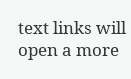text links will open a more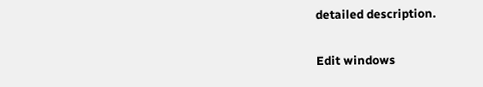detailed description.

Edit windows